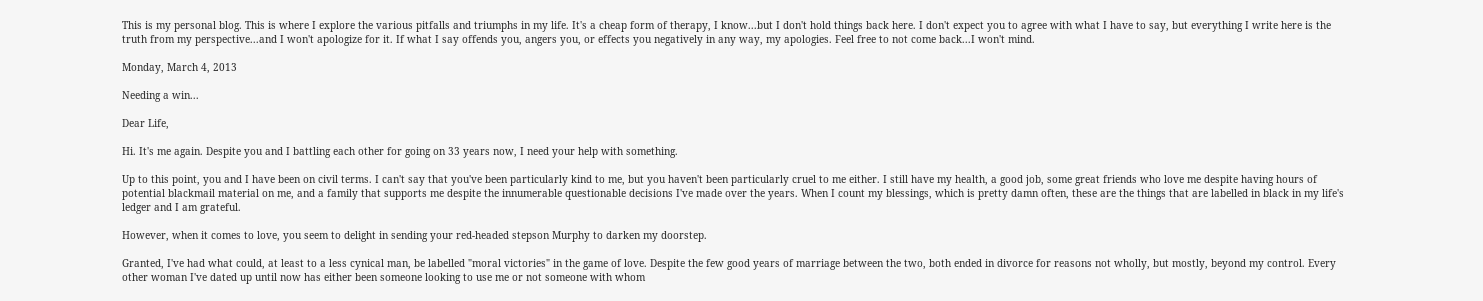This is my personal blog. This is where I explore the various pitfalls and triumphs in my life. It's a cheap form of therapy, I know...but I don't hold things back here. I don't expect you to agree with what I have to say, but everything I write here is the truth from my perspective...and I won't apologize for it. If what I say offends you, angers you, or effects you negatively in any way, my apologies. Feel free to not come back...I won't mind.

Monday, March 4, 2013

Needing a win...

Dear Life,

Hi. It's me again. Despite you and I battling each other for going on 33 years now, I need your help with something.

Up to this point, you and I have been on civil terms. I can't say that you've been particularly kind to me, but you haven't been particularly cruel to me either. I still have my health, a good job, some great friends who love me despite having hours of potential blackmail material on me, and a family that supports me despite the innumerable questionable decisions I've made over the years. When I count my blessings, which is pretty damn often, these are the things that are labelled in black in my life's ledger and I am grateful.

However, when it comes to love, you seem to delight in sending your red-headed stepson Murphy to darken my doorstep.

Granted, I've had what could, at least to a less cynical man, be labelled "moral victories" in the game of love. Despite the few good years of marriage between the two, both ended in divorce for reasons not wholly, but mostly, beyond my control. Every other woman I've dated up until now has either been someone looking to use me or not someone with whom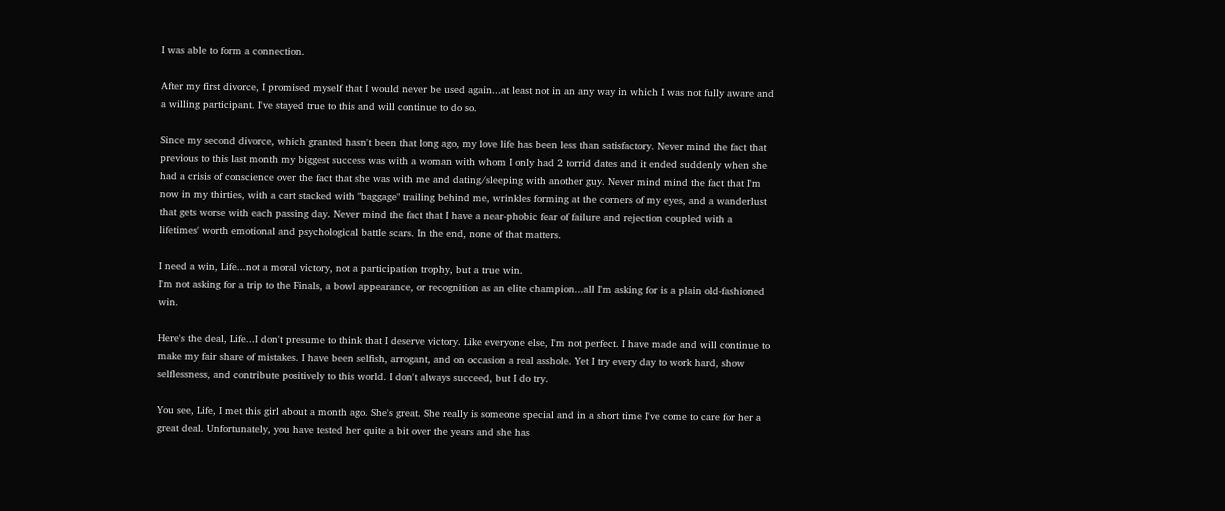I was able to form a connection.

After my first divorce, I promised myself that I would never be used again...at least not in an any way in which I was not fully aware and a willing participant. I've stayed true to this and will continue to do so.

Since my second divorce, which granted hasn't been that long ago, my love life has been less than satisfactory. Never mind the fact that previous to this last month my biggest success was with a woman with whom I only had 2 torrid dates and it ended suddenly when she had a crisis of conscience over the fact that she was with me and dating/sleeping with another guy. Never mind mind the fact that I'm now in my thirties, with a cart stacked with "baggage" trailing behind me, wrinkles forming at the corners of my eyes, and a wanderlust that gets worse with each passing day. Never mind the fact that I have a near-phobic fear of failure and rejection coupled with a lifetimes' worth emotional and psychological battle scars. In the end, none of that matters.

I need a win, Life...not a moral victory, not a participation trophy, but a true win.
I'm not asking for a trip to the Finals, a bowl appearance, or recognition as an elite champion...all I'm asking for is a plain old-fashioned win.

Here's the deal, Life...I don't presume to think that I deserve victory. Like everyone else, I'm not perfect. I have made and will continue to make my fair share of mistakes. I have been selfish, arrogant, and on occasion a real asshole. Yet I try every day to work hard, show selflessness, and contribute positively to this world. I don't always succeed, but I do try.

You see, Life, I met this girl about a month ago. She's great. She really is someone special and in a short time I've come to care for her a great deal. Unfortunately, you have tested her quite a bit over the years and she has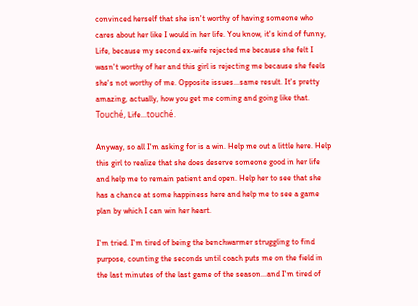convinced herself that she isn't worthy of having someone who cares about her like I would in her life. You know, it's kind of funny, Life, because my second ex-wife rejected me because she felt I wasn't worthy of her and this girl is rejecting me because she feels she's not worthy of me. Opposite issues...same result. It's pretty amazing, actually, how you get me coming and going like that. Touché, Life...touché.

Anyway, so all I'm asking for is a win. Help me out a little here. Help this girl to realize that she does deserve someone good in her life and help me to remain patient and open. Help her to see that she has a chance at some happiness here and help me to see a game plan by which I can win her heart.

I'm tried. I'm tired of being the benchwarmer struggling to find purpose, counting the seconds until coach puts me on the field in the last minutes of the last game of the season...and I'm tired of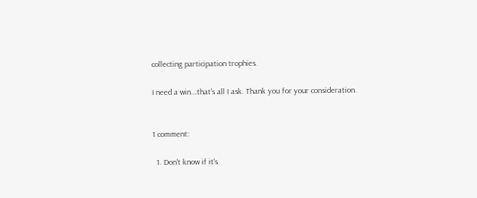collecting participation trophies.

I need a win...that's all I ask. Thank you for your consideration.


1 comment:

  1. Don't know if it's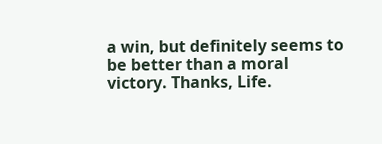a win, but definitely seems to be better than a moral victory. Thanks, Life.